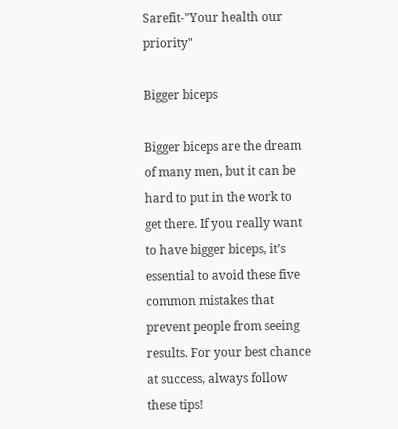Sarefit-"Your health our priority"

Bigger biceps

Bigger biceps are the dream of many men, but it can be hard to put in the work to get there. If you really want to have bigger biceps, it’s essential to avoid these five common mistakes that prevent people from seeing results. For your best chance at success, always follow these tips!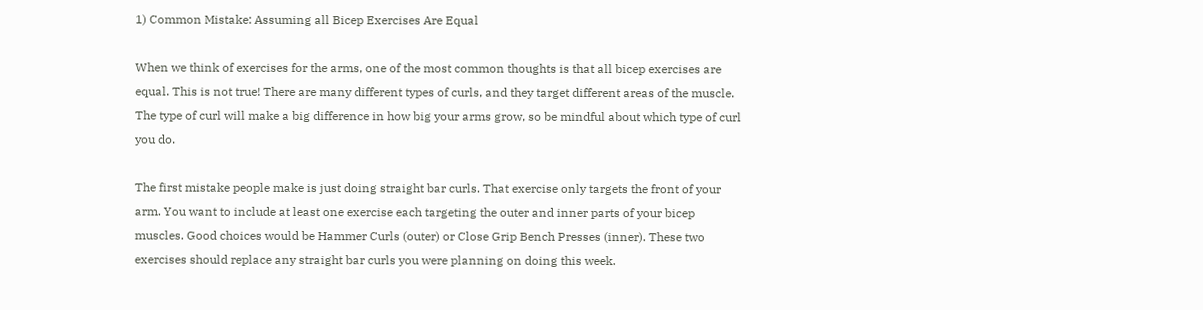1) Common Mistake: Assuming all Bicep Exercises Are Equal

When we think of exercises for the arms, one of the most common thoughts is that all bicep exercises are equal. This is not true! There are many different types of curls, and they target different areas of the muscle. The type of curl will make a big difference in how big your arms grow, so be mindful about which type of curl you do.

The first mistake people make is just doing straight bar curls. That exercise only targets the front of your arm. You want to include at least one exercise each targeting the outer and inner parts of your bicep muscles. Good choices would be Hammer Curls (outer) or Close Grip Bench Presses (inner). These two exercises should replace any straight bar curls you were planning on doing this week.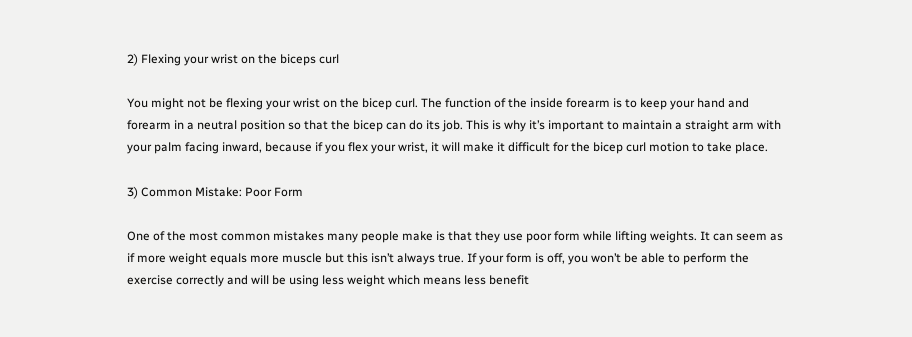2) Flexing your wrist on the biceps curl

You might not be flexing your wrist on the bicep curl. The function of the inside forearm is to keep your hand and forearm in a neutral position so that the bicep can do its job. This is why it’s important to maintain a straight arm with your palm facing inward, because if you flex your wrist, it will make it difficult for the bicep curl motion to take place.

3) Common Mistake: Poor Form

One of the most common mistakes many people make is that they use poor form while lifting weights. It can seem as if more weight equals more muscle but this isn’t always true. If your form is off, you won’t be able to perform the exercise correctly and will be using less weight which means less benefit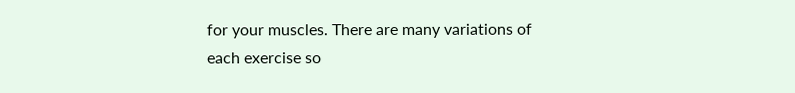for your muscles. There are many variations of each exercise so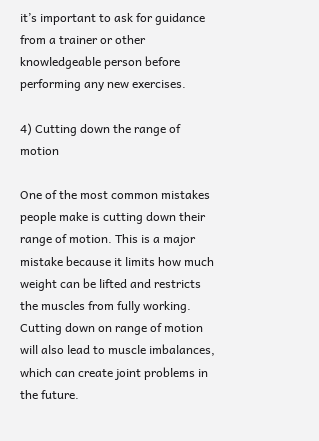it’s important to ask for guidance from a trainer or other knowledgeable person before performing any new exercises.

4) Cutting down the range of motion

One of the most common mistakes people make is cutting down their range of motion. This is a major mistake because it limits how much weight can be lifted and restricts the muscles from fully working. Cutting down on range of motion will also lead to muscle imbalances, which can create joint problems in the future.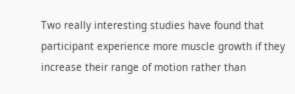Two really interesting studies have found that participant experience more muscle growth if they increase their range of motion rather than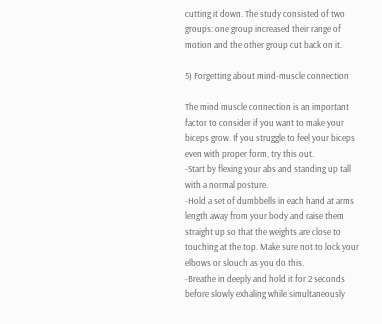cutting it down. The study consisted of two groups: one group increased their range of motion and the other group cut back on it.

5) Forgetting about mind-muscle connection

The mind muscle connection is an important factor to consider if you want to make your biceps grow. If you struggle to feel your biceps even with proper form, try this out.
-Start by flexing your abs and standing up tall with a normal posture.
-Hold a set of dumbbells in each hand at arms length away from your body and raise them straight up so that the weights are close to touching at the top. Make sure not to lock your elbows or slouch as you do this.
-Breathe in deeply and hold it for 2 seconds before slowly exhaling while simultaneously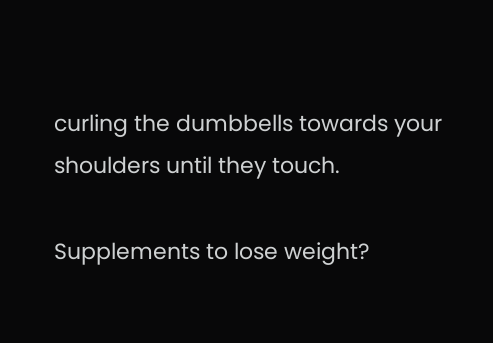curling the dumbbells towards your shoulders until they touch.

Supplements to lose weight?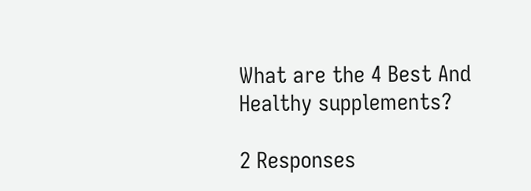What are the 4 Best And Healthy supplements?

2 Responses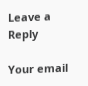Leave a Reply

Your email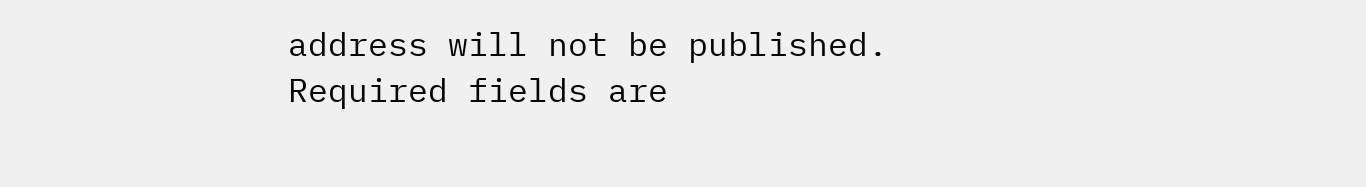address will not be published. Required fields are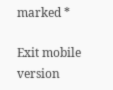marked *

Exit mobile version